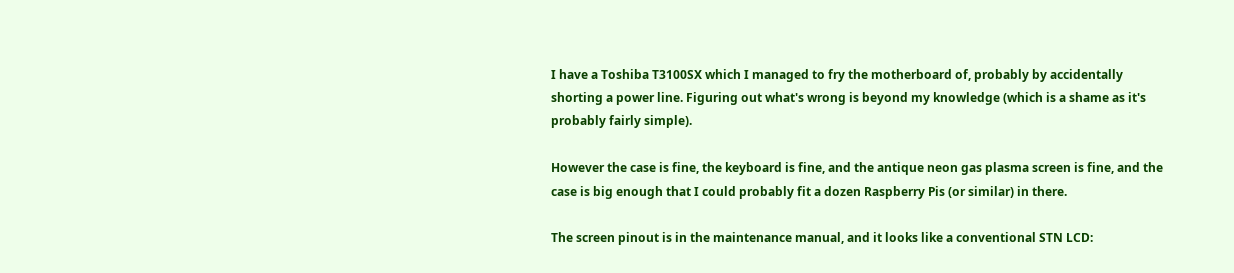I have a Toshiba T3100SX which I managed to fry the motherboard of, probably by accidentally shorting a power line. Figuring out what's wrong is beyond my knowledge (which is a shame as it's probably fairly simple).

However the case is fine, the keyboard is fine, and the antique neon gas plasma screen is fine, and the case is big enough that I could probably fit a dozen Raspberry Pis (or similar) in there.

The screen pinout is in the maintenance manual, and it looks like a conventional STN LCD: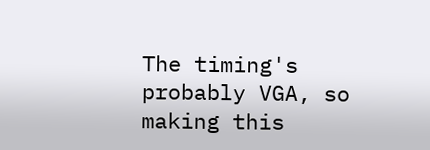The timing's probably VGA, so making this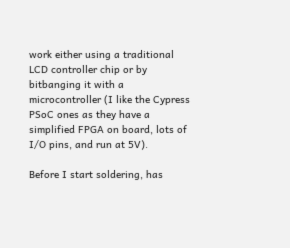work either using a traditional LCD controller chip or by bitbanging it with a microcontroller (I like the Cypress PSoC ones as they have a simplified FPGA on board, lots of I/O pins, and run at 5V).

Before I start soldering, has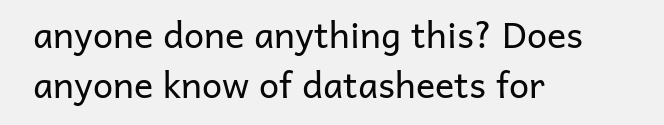anyone done anything this? Does anyone know of datasheets for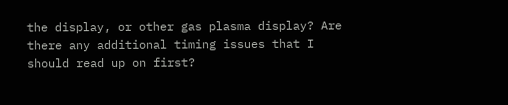the display, or other gas plasma display? Are there any additional timing issues that I should read up on first?